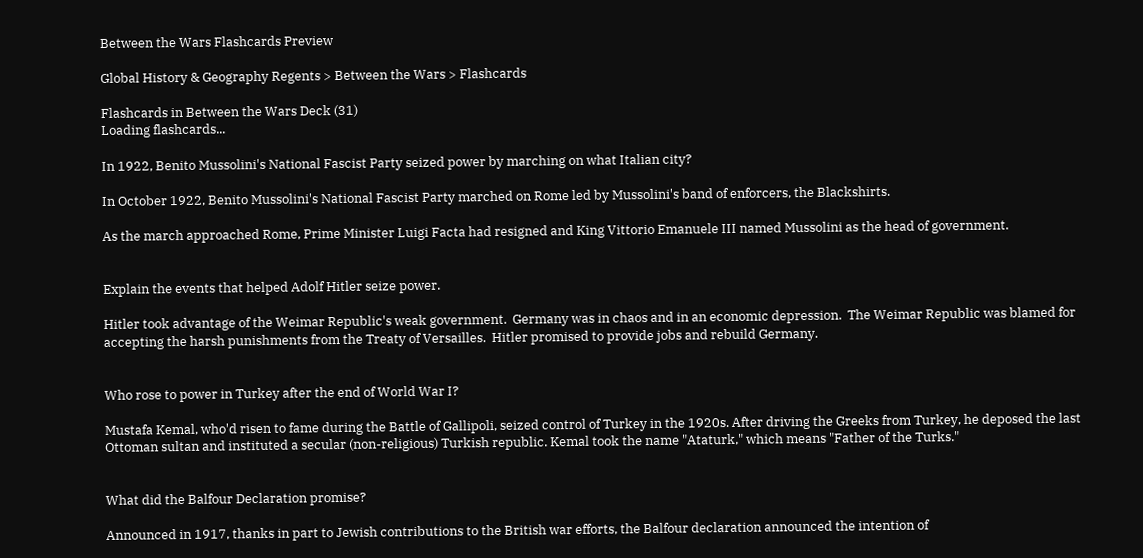Between the Wars Flashcards Preview

Global History & Geography Regents > Between the Wars > Flashcards

Flashcards in Between the Wars Deck (31)
Loading flashcards...

In 1922, Benito Mussolini's National Fascist Party seized power by marching on what Italian city?

In October 1922, Benito Mussolini's National Fascist Party marched on Rome led by Mussolini's band of enforcers, the Blackshirts.

As the march approached Rome, Prime Minister Luigi Facta had resigned and King Vittorio Emanuele III named Mussolini as the head of government.


Explain the events that helped Adolf Hitler seize power.

Hitler took advantage of the Weimar Republic's weak government.  Germany was in chaos and in an economic depression.  The Weimar Republic was blamed for accepting the harsh punishments from the Treaty of Versailles.  Hitler promised to provide jobs and rebuild Germany.


Who rose to power in Turkey after the end of World War I?

Mustafa Kemal, who'd risen to fame during the Battle of Gallipoli, seized control of Turkey in the 1920s. After driving the Greeks from Turkey, he deposed the last Ottoman sultan and instituted a secular (non-religious) Turkish republic. Kemal took the name "Ataturk," which means "Father of the Turks."


What did the Balfour Declaration promise?

Announced in 1917, thanks in part to Jewish contributions to the British war efforts, the Balfour declaration announced the intention of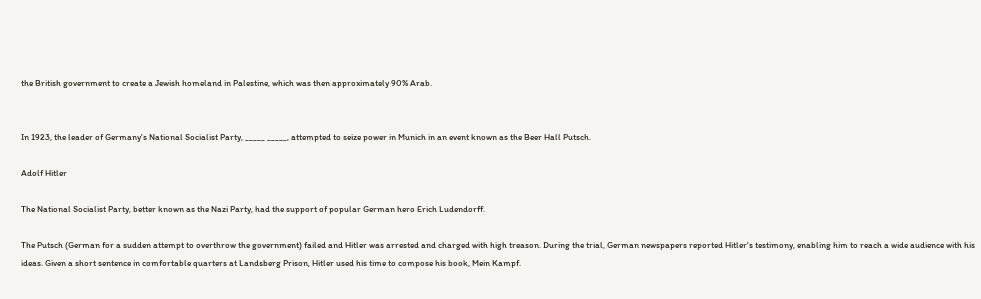the British government to create a Jewish homeland in Palestine, which was then approximately 90% Arab.


In 1923, the leader of Germany's National Socialist Party, _____ _____, attempted to seize power in Munich in an event known as the Beer Hall Putsch.

Adolf Hitler

The National Socialist Party, better known as the Nazi Party, had the support of popular German hero Erich Ludendorff.

The Putsch (German for a sudden attempt to overthrow the government) failed and Hitler was arrested and charged with high treason. During the trial, German newspapers reported Hitler's testimony, enabling him to reach a wide audience with his ideas. Given a short sentence in comfortable quarters at Landsberg Prison, Hitler used his time to compose his book, Mein Kampf.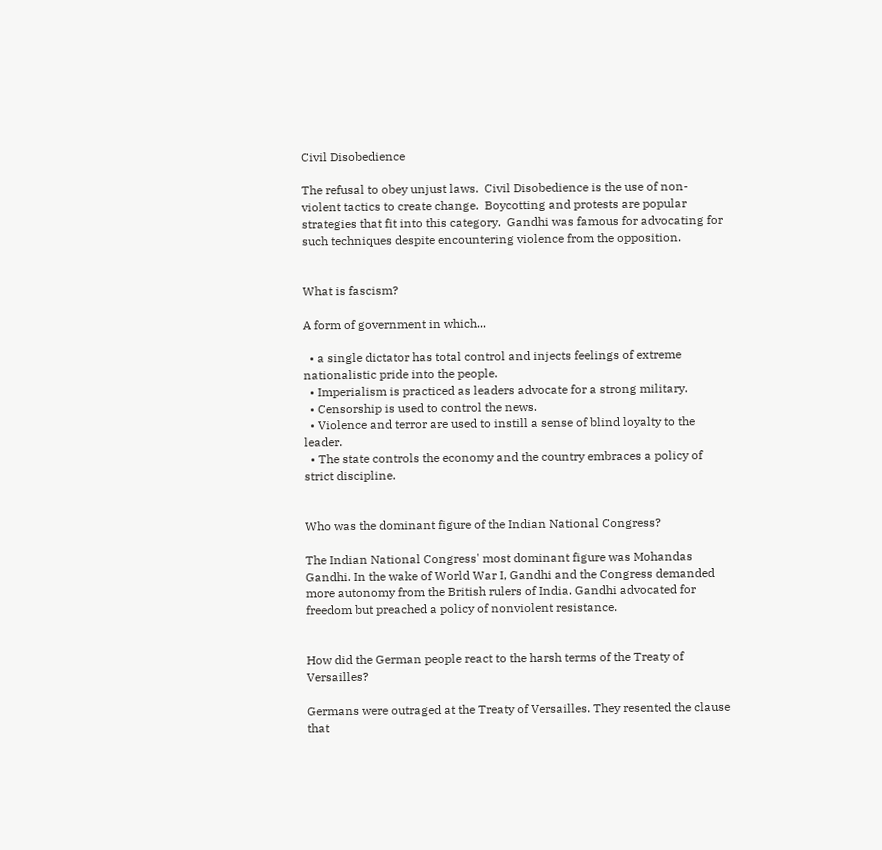Civil Disobedience

The refusal to obey unjust laws.  Civil Disobedience is the use of non-violent tactics to create change.  Boycotting and protests are popular strategies that fit into this category.  Gandhi was famous for advocating for such techniques despite encountering violence from the opposition.


What is fascism?

A form of government in which...

  • a single dictator has total control and injects feelings of extreme nationalistic pride into the people.
  • Imperialism is practiced as leaders advocate for a strong military.
  • Censorship is used to control the news.
  • Violence and terror are used to instill a sense of blind loyalty to the leader.
  • The state controls the economy and the country embraces a policy of strict discipline.


Who was the dominant figure of the Indian National Congress?

The Indian National Congress' most dominant figure was Mohandas Gandhi. In the wake of World War I, Gandhi and the Congress demanded more autonomy from the British rulers of India. Gandhi advocated for freedom but preached a policy of nonviolent resistance.


How did the German people react to the harsh terms of the Treaty of Versailles?

Germans were outraged at the Treaty of Versailles. They resented the clause that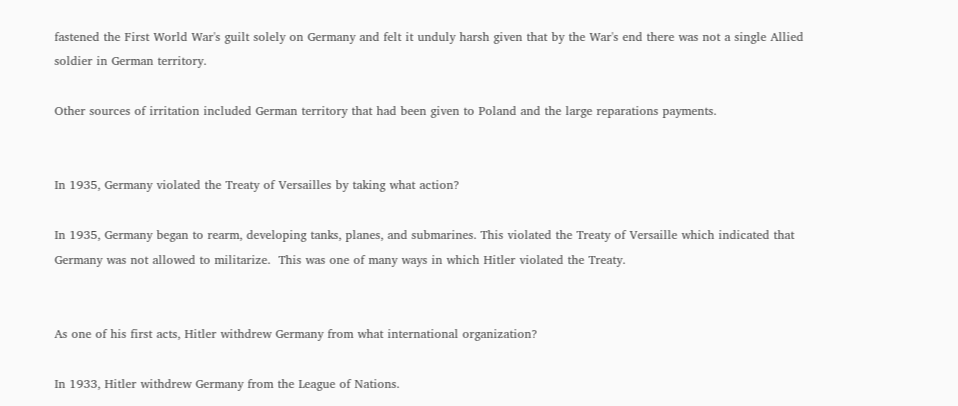fastened the First World War's guilt solely on Germany and felt it unduly harsh given that by the War's end there was not a single Allied soldier in German territory.

Other sources of irritation included German territory that had been given to Poland and the large reparations payments.


In 1935, Germany violated the Treaty of Versailles by taking what action?

In 1935, Germany began to rearm, developing tanks, planes, and submarines. This violated the Treaty of Versaille which indicated that Germany was not allowed to militarize.  This was one of many ways in which Hitler violated the Treaty.


As one of his first acts, Hitler withdrew Germany from what international organization?

In 1933, Hitler withdrew Germany from the League of Nations.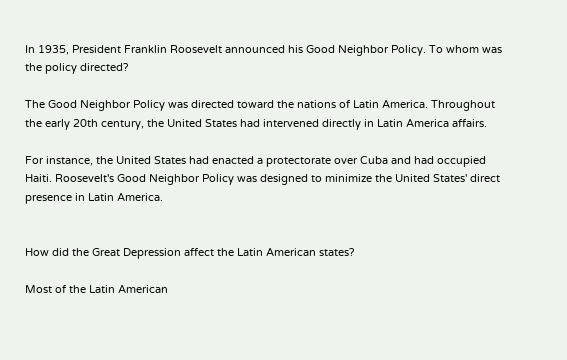In 1935, President Franklin Roosevelt announced his Good Neighbor Policy. To whom was the policy directed?

The Good Neighbor Policy was directed toward the nations of Latin America. Throughout the early 20th century, the United States had intervened directly in Latin America affairs.

For instance, the United States had enacted a protectorate over Cuba and had occupied Haiti. Roosevelt's Good Neighbor Policy was designed to minimize the United States' direct presence in Latin America.


How did the Great Depression affect the Latin American states?

Most of the Latin American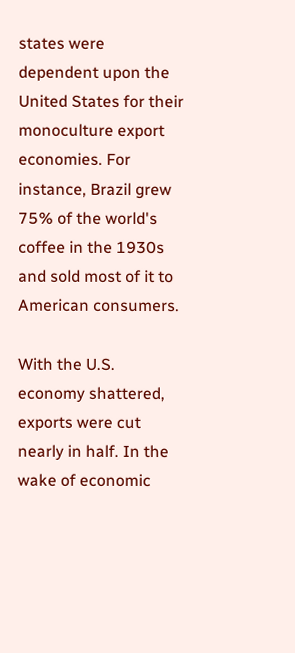states were dependent upon the United States for their monoculture export economies. For instance, Brazil grew 75% of the world's coffee in the 1930s and sold most of it to American consumers.

With the U.S. economy shattered, exports were cut nearly in half. In the wake of economic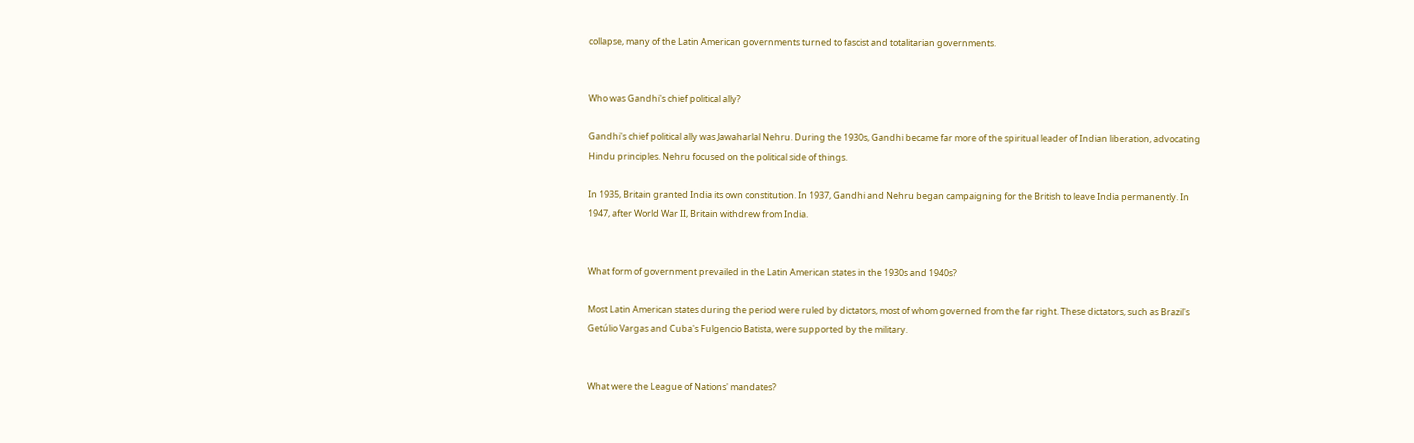collapse, many of the Latin American governments turned to fascist and totalitarian governments.


Who was Gandhi's chief political ally?

Gandhi's chief political ally was Jawaharlal Nehru. During the 1930s, Gandhi became far more of the spiritual leader of Indian liberation, advocating Hindu principles. Nehru focused on the political side of things.

In 1935, Britain granted India its own constitution. In 1937, Gandhi and Nehru began campaigning for the British to leave India permanently. In 1947, after World War II, Britain withdrew from India.


What form of government prevailed in the Latin American states in the 1930s and 1940s?

Most Latin American states during the period were ruled by dictators, most of whom governed from the far right. These dictators, such as Brazil's Getúlio Vargas and Cuba's Fulgencio Batista, were supported by the military.


What were the League of Nations' mandates?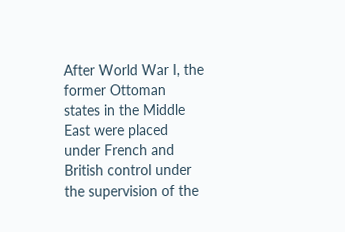After World War I, the former Ottoman states in the Middle East were placed under French and British control under the supervision of the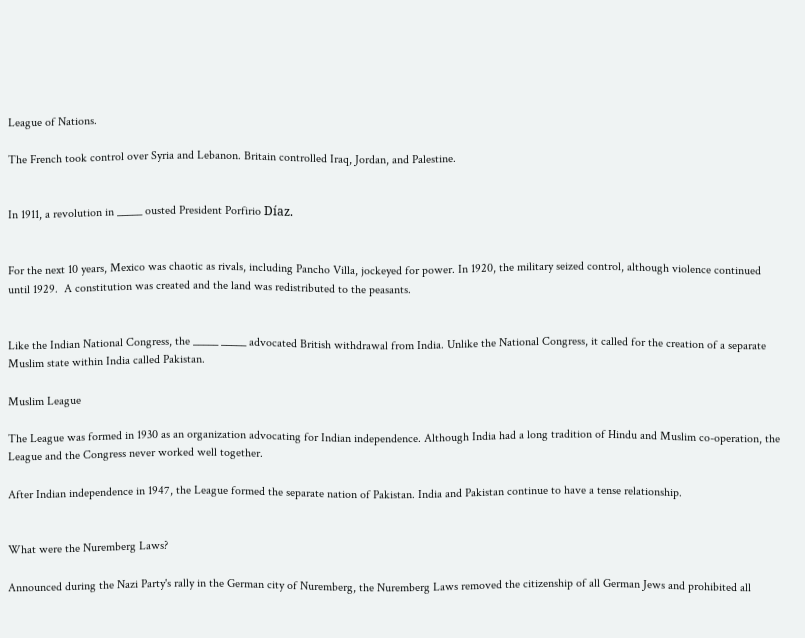League of Nations.

The French took control over Syria and Lebanon. Britain controlled Iraq, Jordan, and Palestine.


In 1911, a revolution in _____ ousted President Porfirio Díaz.


For the next 10 years, Mexico was chaotic as rivals, including Pancho Villa, jockeyed for power. In 1920, the military seized control, although violence continued until 1929.  A constitution was created and the land was redistributed to the peasants.


Like the Indian National Congress, the _____ _____ advocated British withdrawal from India. Unlike the National Congress, it called for the creation of a separate Muslim state within India called Pakistan.

Muslim League

The League was formed in 1930 as an organization advocating for Indian independence. Although India had a long tradition of Hindu and Muslim co-operation, the League and the Congress never worked well together.

After Indian independence in 1947, the League formed the separate nation of Pakistan. India and Pakistan continue to have a tense relationship.


What were the Nuremberg Laws?

Announced during the Nazi Party's rally in the German city of Nuremberg, the Nuremberg Laws removed the citizenship of all German Jews and prohibited all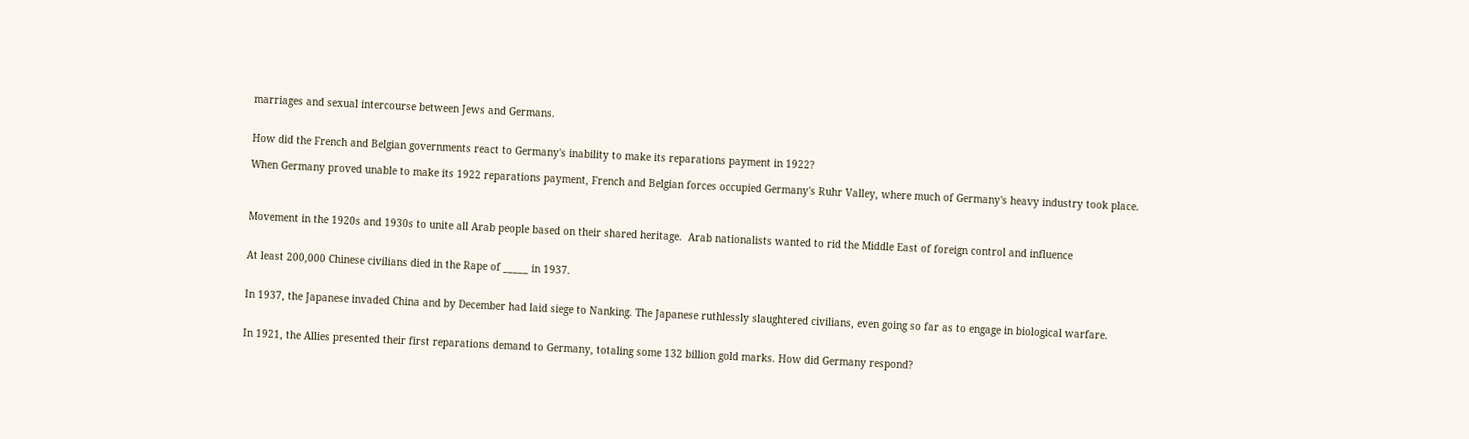marriages and sexual intercourse between Jews and Germans.


How did the French and Belgian governments react to Germany's inability to make its reparations payment in 1922?

When Germany proved unable to make its 1922 reparations payment, French and Belgian forces occupied Germany's Ruhr Valley, where much of Germany's heavy industry took place.



Movement in the 1920s and 1930s to unite all Arab people based on their shared heritage.  Arab nationalists wanted to rid the Middle East of foreign control and influence


At least 200,000 Chinese civilians died in the Rape of _____ in 1937.


In 1937, the Japanese invaded China and by December had laid siege to Nanking. The Japanese ruthlessly slaughtered civilians, even going so far as to engage in biological warfare.


In 1921, the Allies presented their first reparations demand to Germany, totaling some 132 billion gold marks. How did Germany respond?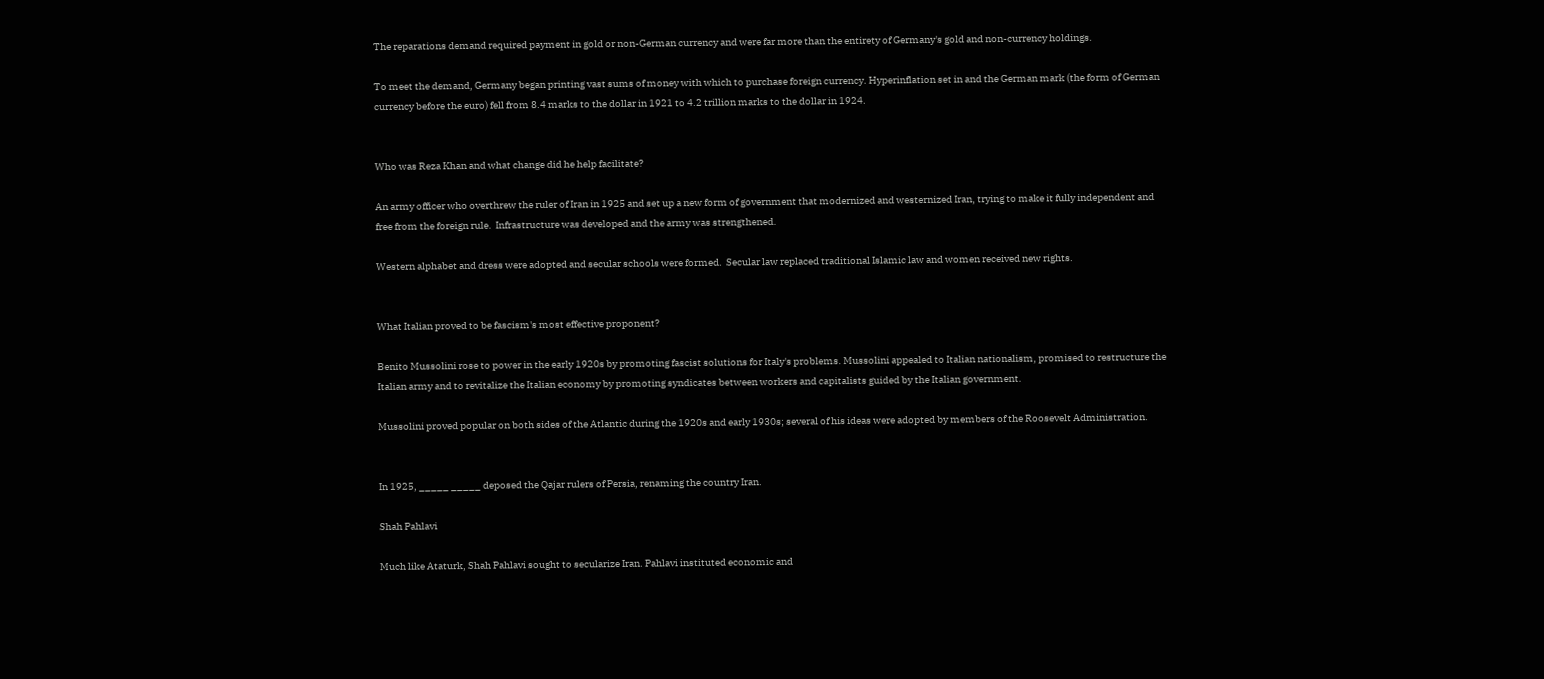The reparations demand required payment in gold or non-German currency and were far more than the entirety of Germany's gold and non-currency holdings.

To meet the demand, Germany began printing vast sums of money with which to purchase foreign currency. Hyperinflation set in and the German mark (the form of German currency before the euro) fell from 8.4 marks to the dollar in 1921 to 4.2 trillion marks to the dollar in 1924.


Who was Reza Khan and what change did he help facilitate?

An army officer who overthrew the ruler of Iran in 1925 and set up a new form of government that modernized and westernized Iran, trying to make it fully independent and free from the foreign rule.  Infrastructure was developed and the army was strengthened.

Western alphabet and dress were adopted and secular schools were formed.  Secular law replaced traditional Islamic law and women received new rights.


What Italian proved to be fascism's most effective proponent?

Benito Mussolini rose to power in the early 1920s by promoting fascist solutions for Italy's problems. Mussolini appealed to Italian nationalism, promised to restructure the Italian army and to revitalize the Italian economy by promoting syndicates between workers and capitalists guided by the Italian government.

Mussolini proved popular on both sides of the Atlantic during the 1920s and early 1930s; several of his ideas were adopted by members of the Roosevelt Administration.


In 1925, _____ _____ deposed the Qajar rulers of Persia, renaming the country Iran.

Shah Pahlavi

Much like Ataturk, Shah Pahlavi sought to secularize Iran. Pahlavi instituted economic and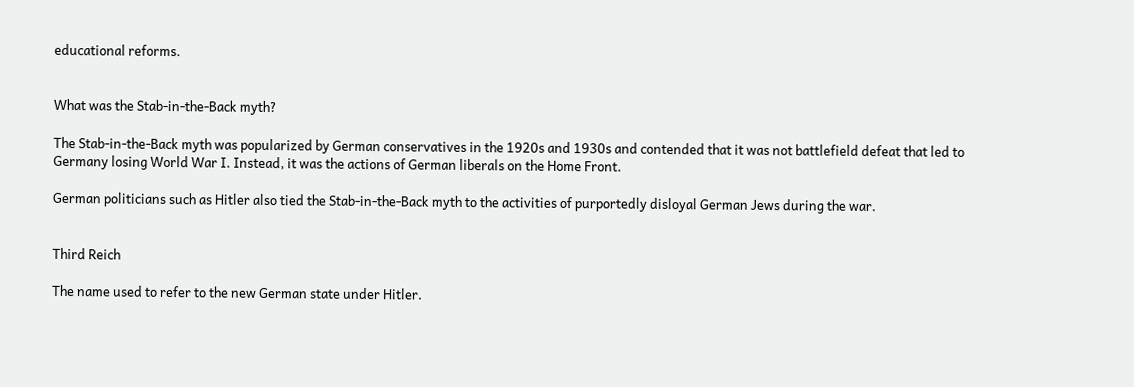educational reforms.


What was the Stab-in-the-Back myth?

The Stab-in-the-Back myth was popularized by German conservatives in the 1920s and 1930s and contended that it was not battlefield defeat that led to Germany losing World War I. Instead, it was the actions of German liberals on the Home Front.

German politicians such as Hitler also tied the Stab-in-the-Back myth to the activities of purportedly disloyal German Jews during the war.


Third Reich

The name used to refer to the new German state under Hitler.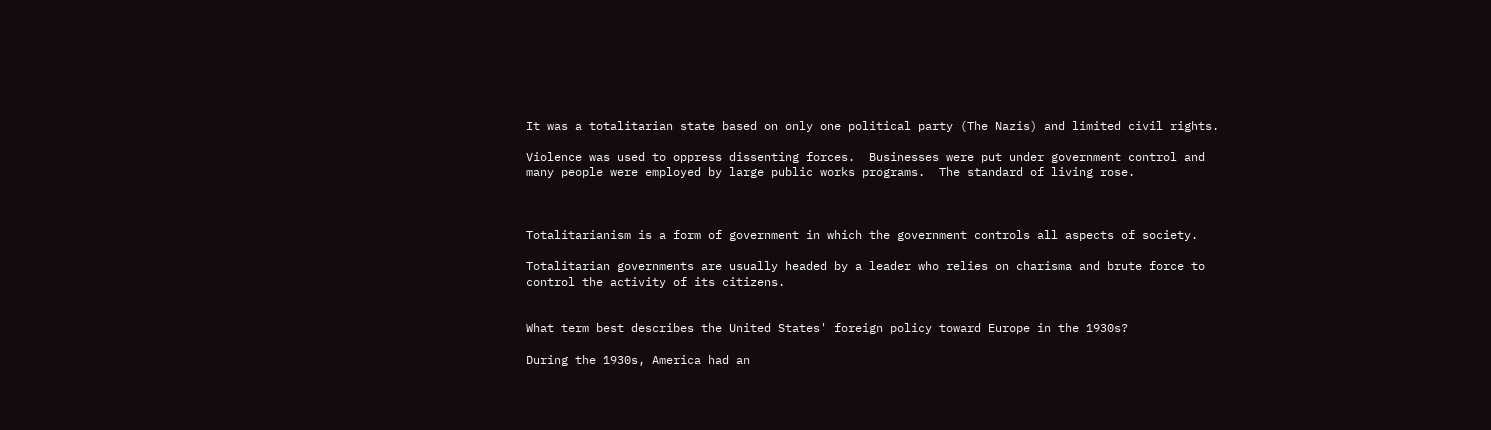It was a totalitarian state based on only one political party (The Nazis) and limited civil rights.

Violence was used to oppress dissenting forces.  Businesses were put under government control and many people were employed by large public works programs.  The standard of living rose.



Totalitarianism is a form of government in which the government controls all aspects of society.

Totalitarian governments are usually headed by a leader who relies on charisma and brute force to control the activity of its citizens.


What term best describes the United States' foreign policy toward Europe in the 1930s?

During the 1930s, America had an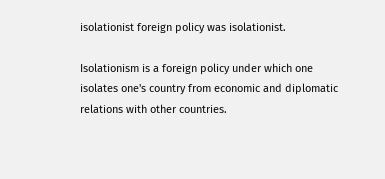isolationist foreign policy was isolationist.

Isolationism is a foreign policy under which one isolates one's country from economic and diplomatic relations with other countries.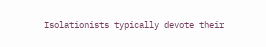Isolationists typically devote their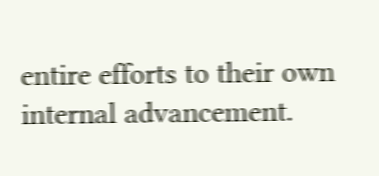entire efforts to their own internal advancement.